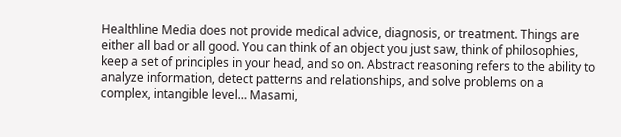Healthline Media does not provide medical advice, diagnosis, or treatment. Things are either all bad or all good. You can think of an object you just saw, think of philosophies, keep a set of principles in your head, and so on. Abstract reasoning refers to the ability to analyze information, detect patterns and relationships, and solve problems on a complex, intangible level… Masami,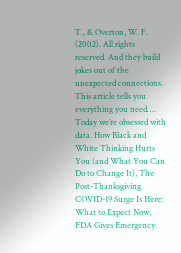T., & Overton, W. F. (2002). All rights reserved. And they build jokes out of the unexpected connections. This article tells you everything you need…. Today we’re obsessed with data. How Black and White Thinking Hurts You (and What You Can Do to Change It), The Post-Thanksgiving COVID-19 Surge Is Here: What to Expect Now, FDA Gives Emergency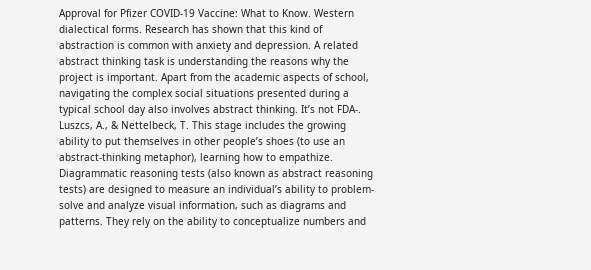Approval for Pfizer COVID-19 Vaccine: What to Know. Western dialectical forms. Research has shown that this kind of abstraction is common with anxiety and depression. A related abstract thinking task is understanding the reasons why the project is important. Apart from the academic aspects of school, navigating the complex social situations presented during a typical school day also involves abstract thinking. It’s not FDA-. Luszcs, A., & Nettelbeck, T. This stage includes the growing ability to put themselves in other people’s shoes (to use an abstract-thinking metaphor), learning how to empathize. Diagrammatic reasoning tests (also known as abstract reasoning tests) are designed to measure an individual’s ability to problem-solve and analyze visual information, such as diagrams and patterns. They rely on the ability to conceptualize numbers and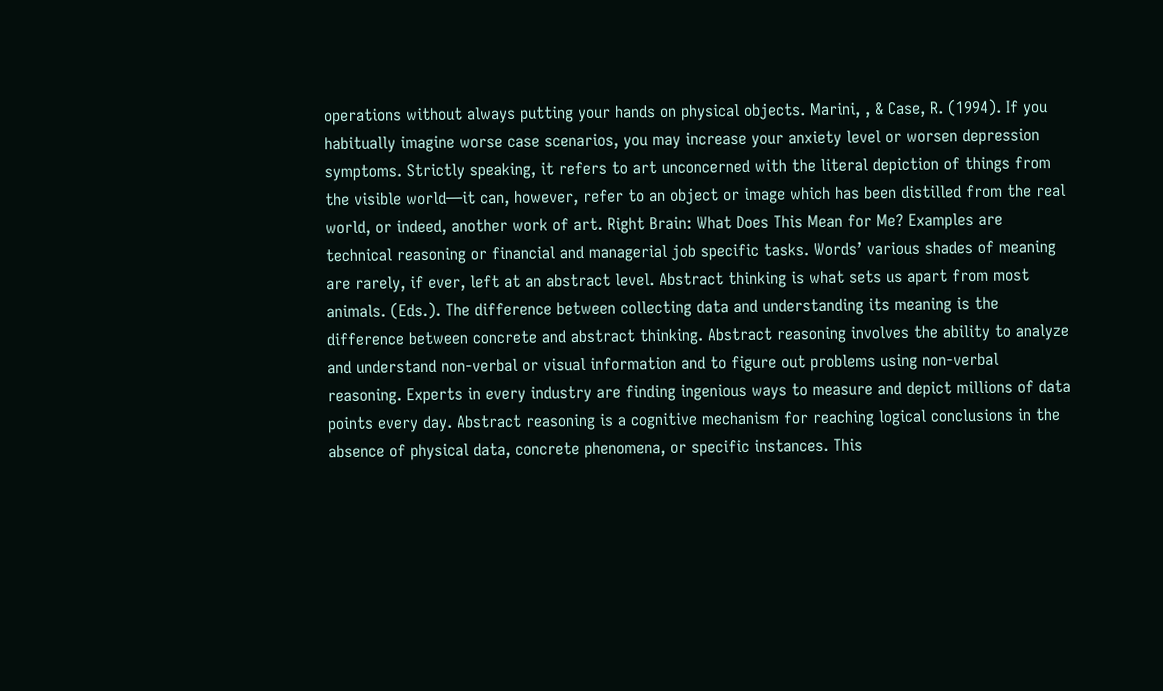operations without always putting your hands on physical objects. Marini, , & Case, R. (1994). If you habitually imagine worse case scenarios, you may increase your anxiety level or worsen depression symptoms. Strictly speaking, it refers to art unconcerned with the literal depiction of things from the visible world—it can, however, refer to an object or image which has been distilled from the real world, or indeed, another work of art. Right Brain: What Does This Mean for Me? Examples are technical reasoning or financial and managerial job specific tasks. Words’ various shades of meaning are rarely, if ever, left at an abstract level. Abstract thinking is what sets us apart from most animals. (Eds.). The difference between collecting data and understanding its meaning is the difference between concrete and abstract thinking. Abstract reasoning involves the ability to analyze and understand non-verbal or visual information and to figure out problems using non-verbal reasoning. Experts in every industry are finding ingenious ways to measure and depict millions of data points every day. Abstract reasoning is a cognitive mechanism for reaching logical conclusions in the absence of physical data, concrete phenomena, or specific instances. This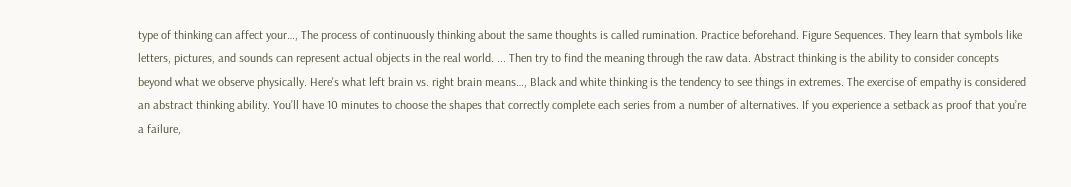type of thinking can affect your…, The process of continuously thinking about the same thoughts is called rumination. Practice beforehand. Figure Sequences. They learn that symbols like letters, pictures, and sounds can represent actual objects in the real world. ... Then try to find the meaning through the raw data. Abstract thinking is the ability to consider concepts beyond what we observe physically. Here's what left brain vs. right brain means…, Black and white thinking is the tendency to see things in extremes. The exercise of empathy is considered an abstract thinking ability. You’ll have 10 minutes to choose the shapes that correctly complete each series from a number of alternatives. If you experience a setback as proof that you’re a failure,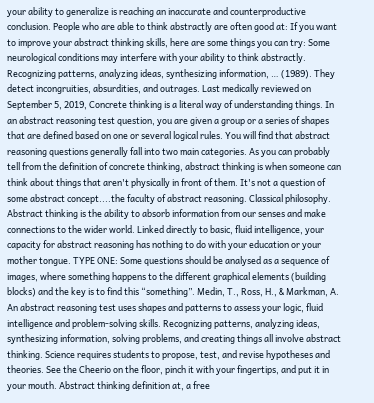your ability to generalize is reaching an inaccurate and counterproductive conclusion. People who are able to think abstractly are often good at: If you want to improve your abstract thinking skills, here are some things you can try: Some neurological conditions may interfere with your ability to think abstractly. Recognizing patterns, analyzing ideas, synthesizing information, … (1989). They detect incongruities, absurdities, and outrages. Last medically reviewed on September 5, 2019, Concrete thinking is a literal way of understanding things. In an abstract reasoning test question, you are given a group or a series of shapes that are defined based on one or several logical rules. You will find that abstract reasoning questions generally fall into two main categories. As you can probably tell from the definition of concrete thinking, abstract thinking is when someone can think about things that aren't physically in front of them. It's not a question of some abstract concept....the faculty of abstract reasoning. Classical philosophy. Abstract thinking is the ability to absorb information from our senses and make connections to the wider world. Linked directly to basic, fluid intelligence, your capacity for abstract reasoning has nothing to do with your education or your mother tongue. TYPE ONE: Some questions should be analysed as a sequence of images, where something happens to the different graphical elements (building blocks) and the key is to find this “something”. Medin, T., Ross, H., & Markman, A. An abstract reasoning test uses shapes and patterns to assess your logic, fluid intelligence and problem-solving skills. Recognizing patterns, analyzing ideas, synthesizing information, solving problems, and creating things all involve abstract thinking. Science requires students to propose, test, and revise hypotheses and theories. See the Cheerio on the floor, pinch it with your fingertips, and put it in your mouth. Abstract thinking definition at, a free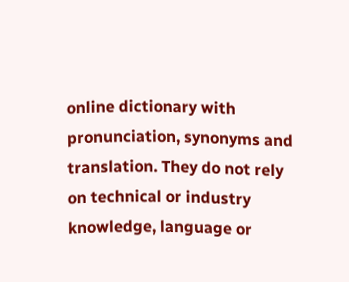online dictionary with pronunciation, synonyms and translation. They do not rely on technical or industry knowledge, language or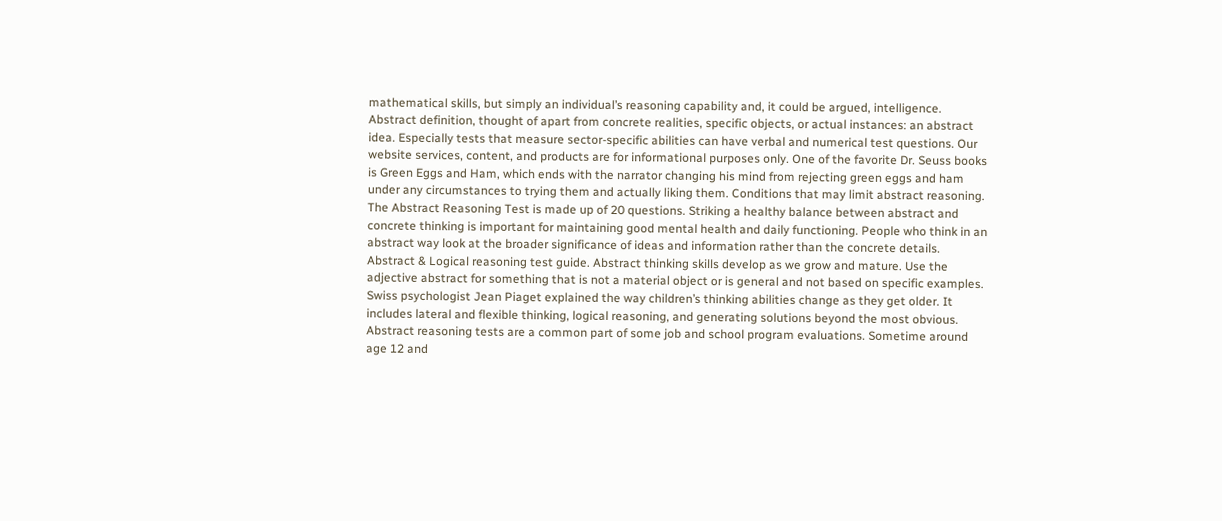mathematical skills, but simply an individual’s reasoning capability and, it could be argued, intelligence. Abstract definition, thought of apart from concrete realities, specific objects, or actual instances: an abstract idea. Especially tests that measure sector-specific abilities can have verbal and numerical test questions. Our website services, content, and products are for informational purposes only. One of the favorite Dr. Seuss books is Green Eggs and Ham, which ends with the narrator changing his mind from rejecting green eggs and ham under any circumstances to trying them and actually liking them. Conditions that may limit abstract reasoning. The Abstract Reasoning Test is made up of 20 questions. Striking a healthy balance between abstract and concrete thinking is important for maintaining good mental health and daily functioning. People who think in an abstract way look at the broader significance of ideas and information rather than the concrete details. Abstract & Logical reasoning test guide. Abstract thinking skills develop as we grow and mature. Use the adjective abstract for something that is not a material object or is general and not based on specific examples. Swiss psychologist Jean Piaget explained the way children’s thinking abilities change as they get older. It includes lateral and flexible thinking, logical reasoning, and generating solutions beyond the most obvious. Abstract reasoning tests are a common part of some job and school program evaluations. Sometime around age 12 and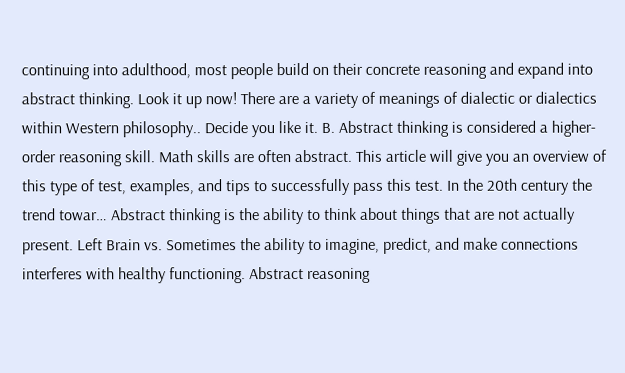continuing into adulthood, most people build on their concrete reasoning and expand into abstract thinking. Look it up now! There are a variety of meanings of dialectic or dialectics within Western philosophy.. Decide you like it. B. Abstract thinking is considered a higher-order reasoning skill. Math skills are often abstract. This article will give you an overview of this type of test, examples, and tips to successfully pass this test. In the 20th century the trend towar… Abstract thinking is the ability to think about things that are not actually present. Left Brain vs. Sometimes the ability to imagine, predict, and make connections interferes with healthy functioning. Abstract reasoning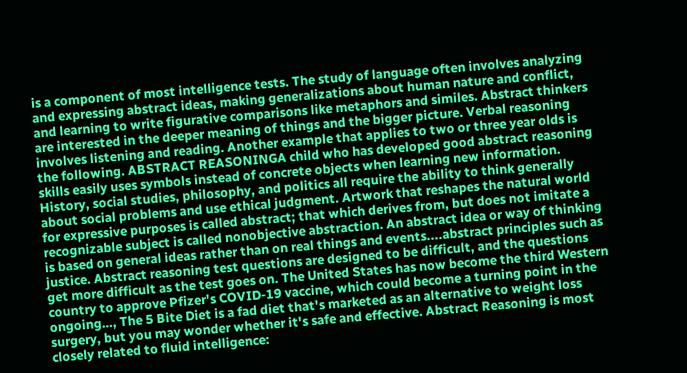is a component of most intelligence tests. The study of language often involves analyzing and expressing abstract ideas, making generalizations about human nature and conflict, and learning to write figurative comparisons like metaphors and similes. Abstract thinkers are interested in the deeper meaning of things and the bigger picture. Verbal reasoning involves listening and reading. Another example that applies to two or three year olds is the following. ABSTRACT REASONINGA child who has developed good abstract reasoning skills easily uses symbols instead of concrete objects when learning new information. History, social studies, philosophy, and politics all require the ability to think generally about social problems and use ethical judgment. Artwork that reshapes the natural world for expressive purposes is called abstract; that which derives from, but does not imitate a recognizable subject is called nonobjective abstraction. An abstract idea or way of thinking is based on general ideas rather than on real things and events....abstract principles such as justice. Abstract reasoning test questions are designed to be difficult, and the questions get more difficult as the test goes on. The United States has now become the third Western country to approve Pfizer's COVID-19 vaccine, which could become a turning point in the ongoing…, The 5 Bite Diet is a fad diet that's marketed as an alternative to weight loss surgery, but you may wonder whether it's safe and effective. Abstract Reasoning is most closely related to fluid intelligence: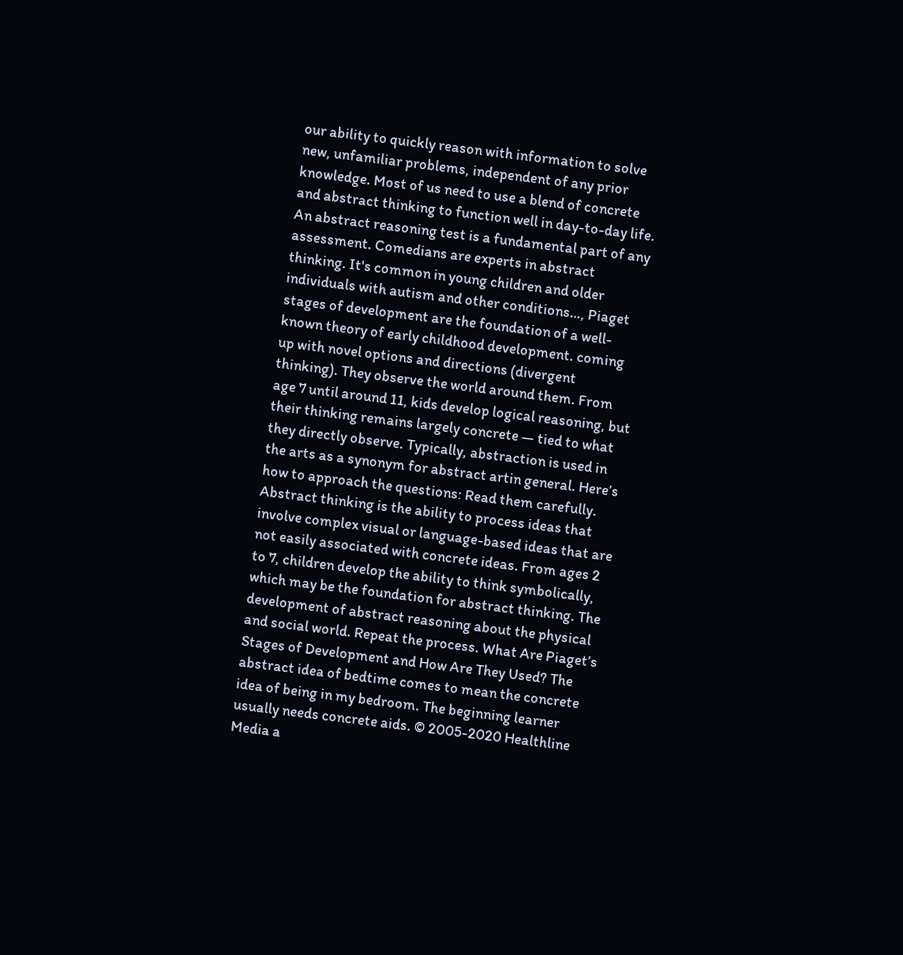our ability to quickly reason with information to solve new, unfamiliar problems, independent of any prior knowledge. Most of us need to use a blend of concrete and abstract thinking to function well in day-to-day life. An abstract reasoning test is a fundamental part of any assessment. Comedians are experts in abstract thinking. It's common in young children and older individuals with autism and other conditions…, Piaget stages of development are the foundation of a well-known theory of early childhood development. coming up with novel options and directions (divergent thinking). They observe the world around them. From age 7 until around 11, kids develop logical reasoning, but their thinking remains largely concrete — tied to what they directly observe. Typically, abstraction is used in the arts as a synonym for abstract artin general. Here’s how to approach the questions: Read them carefully. Abstract thinking is the ability to process ideas that involve complex visual or language-based ideas that are not easily associated with concrete ideas. From ages 2 to 7, children develop the ability to think symbolically, which may be the foundation for abstract thinking. The development of abstract reasoning about the physical and social world. Repeat the process. What Are Piaget’s Stages of Development and How Are They Used? The abstract idea of bedtime comes to mean the concrete idea of being in my bedroom. The beginning learner usually needs concrete aids. © 2005-2020 Healthline Media a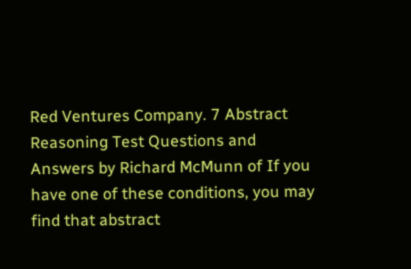Red Ventures Company. 7 Abstract Reasoning Test Questions and Answers by Richard McMunn of If you have one of these conditions, you may find that abstract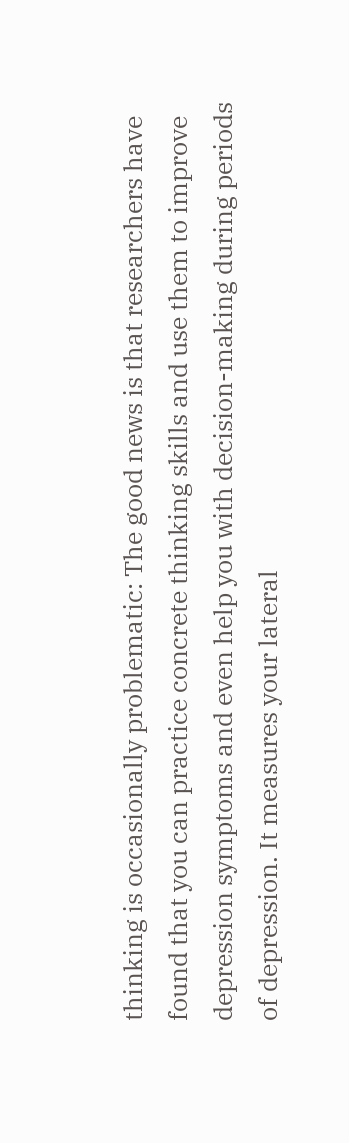thinking is occasionally problematic: The good news is that researchers have found that you can practice concrete thinking skills and use them to improve depression symptoms and even help you with decision-making during periods of depression. It measures your lateral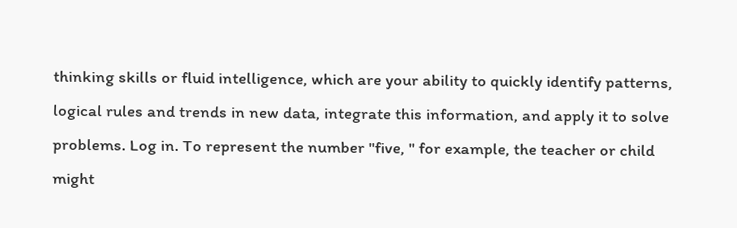thinking skills or fluid intelligence, which are your ability to quickly identify patterns, logical rules and trends in new data, integrate this information, and apply it to solve problems. Log in. To represent the number "five, " for example, the teacher or child might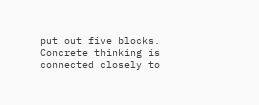put out five blocks. Concrete thinking is connected closely to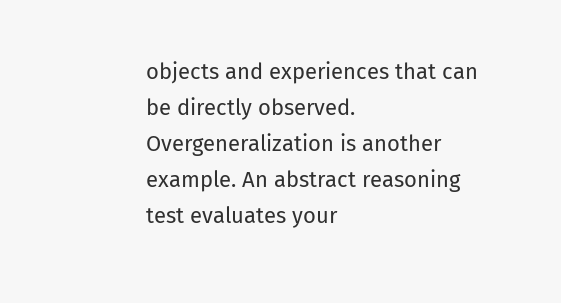objects and experiences that can be directly observed. Overgeneralization is another example. An abstract reasoning test evaluates your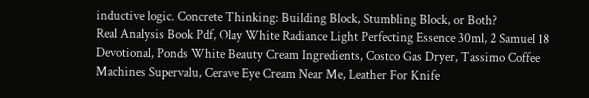inductive logic. Concrete Thinking: Building Block, Stumbling Block, or Both?
Real Analysis Book Pdf, Olay White Radiance Light Perfecting Essence 30ml, 2 Samuel 18 Devotional, Ponds White Beauty Cream Ingredients, Costco Gas Dryer, Tassimo Coffee Machines Supervalu, Cerave Eye Cream Near Me, Leather For Knife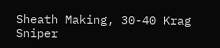Sheath Making, 30-40 Krag Sniper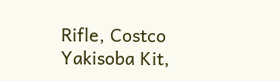Rifle, Costco Yakisoba Kit,